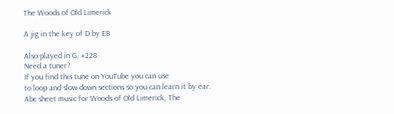The Woods of Old Limerick

A jig in the key of D by EB

Also played in G, #228
Need a tuner?
If you find this tune on YouTube you can use
to loop and slow down sections so you can learn it by ear.
Abc sheet music for Woods of Old Limerick, The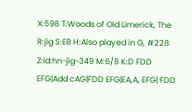X:598 T:Woods of Old Limerick, The R:jig S:EB H:Also played in G, #228 Z:id:hn-jig-349 M:6/8 K:D FDD EFG|Add cAG|FDD EFG|EA,A, EFG| FDD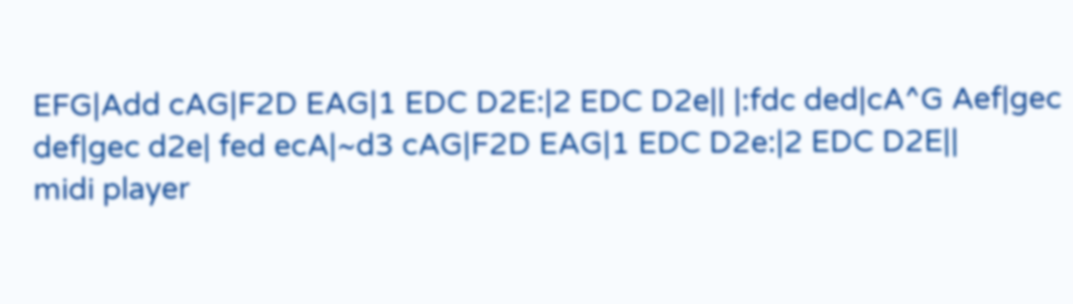EFG|Add cAG|F2D EAG|1 EDC D2E:|2 EDC D2e|| |:fdc ded|cA^G Aef|gec def|gec d2e| fed ecA|~d3 cAG|F2D EAG|1 EDC D2e:|2 EDC D2E||
midi player